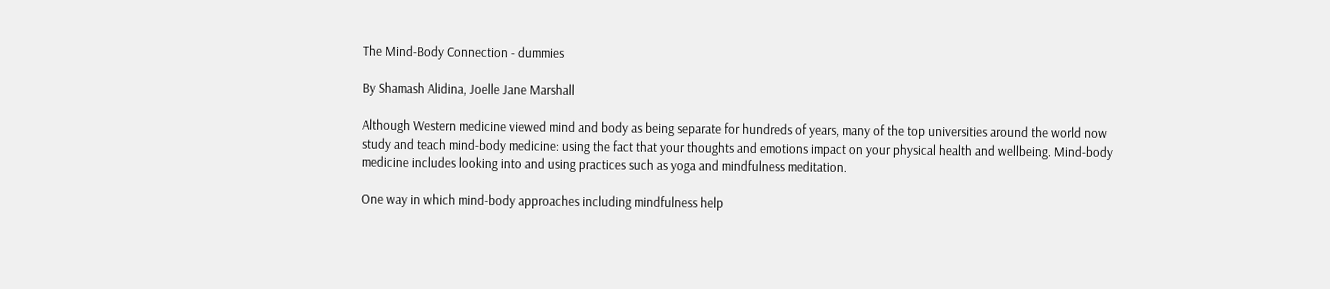The Mind-Body Connection - dummies

By Shamash Alidina, Joelle Jane Marshall

Although Western medicine viewed mind and body as being separate for hundreds of years, many of the top universities around the world now study and teach mind-body medicine: using the fact that your thoughts and emotions impact on your physical health and wellbeing. Mind-body medicine includes looking into and using practices such as yoga and mindfulness meditation.

One way in which mind-body approaches including mindfulness help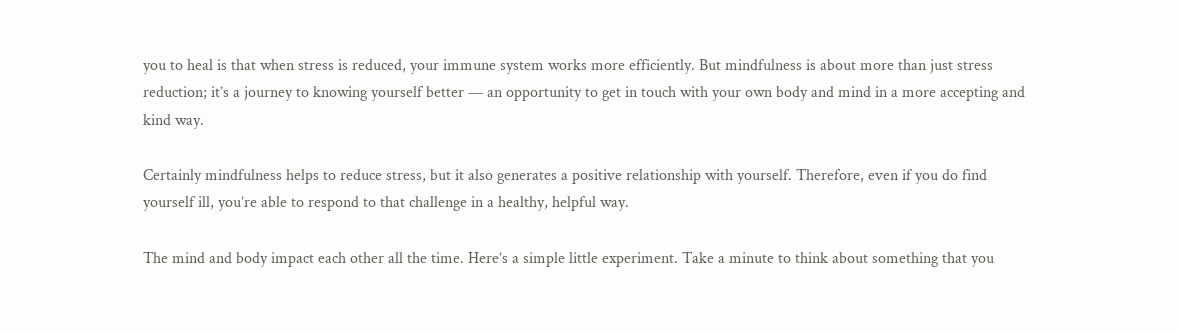you to heal is that when stress is reduced, your immune system works more efficiently. But mindfulness is about more than just stress reduction; it’s a journey to knowing yourself better — an opportunity to get in touch with your own body and mind in a more accepting and kind way.

Certainly mindfulness helps to reduce stress, but it also generates a positive relationship with yourself. Therefore, even if you do find yourself ill, you’re able to respond to that challenge in a healthy, helpful way.

The mind and body impact each other all the time. Here’s a simple little experiment. Take a minute to think about something that you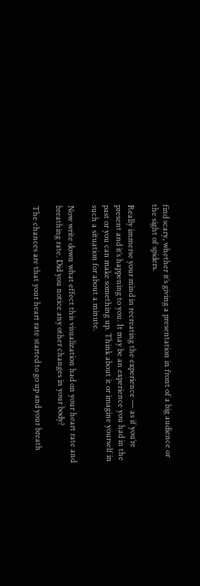find scary, whether it’s giving a presentation in front of a big audience or the sight of spiders.

Really immerse your mind in recreating the experience — as if you’re present and it’s happening to you. It may be an experience you had in the past or you can make something up. Think about it or imagine yourself in such a situation for about a minute.

Now write down what effect this visualization had on your heart rate and breathing rate. Did you notice any other changes in your body?

The chances are that your heart rate started to go up and your breath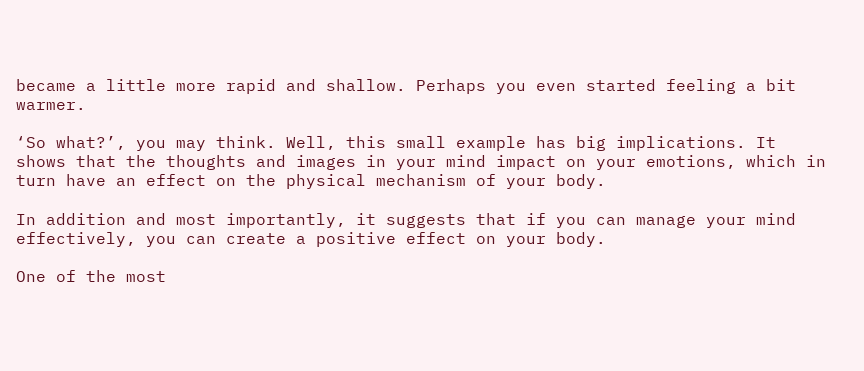became a little more rapid and shallow. Perhaps you even started feeling a bit warmer.

‘So what?’, you may think. Well, this small example has big implications. It shows that the thoughts and images in your mind impact on your emotions, which in turn have an effect on the physical mechanism of your body.

In addition and most importantly, it suggests that if you can manage your mind effectively, you can create a positive effect on your body.

One of the most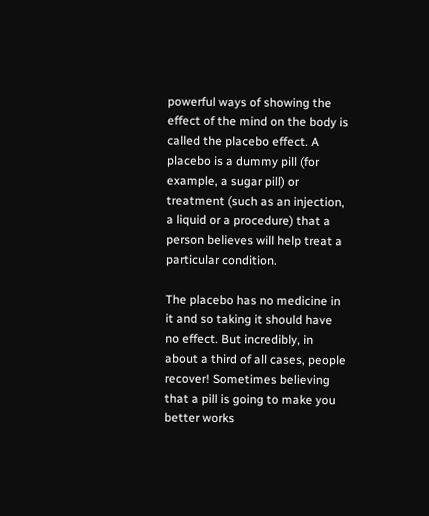powerful ways of showing the effect of the mind on the body is called the placebo effect. A placebo is a dummy pill (for example, a sugar pill) or treatment (such as an injection, a liquid or a procedure) that a person believes will help treat a particular condition.

The placebo has no medicine in it and so taking it should have no effect. But incredibly, in about a third of all cases, people recover! Sometimes believing that a pill is going to make you better works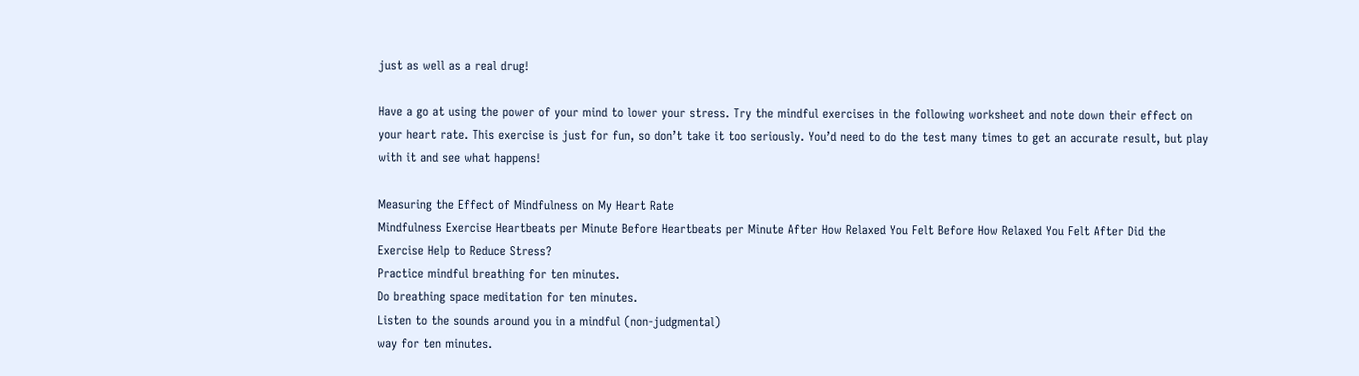just as well as a real drug!

Have a go at using the power of your mind to lower your stress. Try the mindful exercises in the following worksheet and note down their effect on your heart rate. This exercise is just for fun, so don’t take it too seriously. You’d need to do the test many times to get an accurate result, but play with it and see what happens!

Measuring the Effect of Mindfulness on My Heart Rate
Mindfulness Exercise Heartbeats per Minute Before Heartbeats per Minute After How Relaxed You Felt Before How Relaxed You Felt After Did the Exercise Help to Reduce Stress?
Practice mindful breathing for ten minutes.
Do breathing space meditation for ten minutes.
Listen to the sounds around you in a mindful (non-judgmental)
way for ten minutes.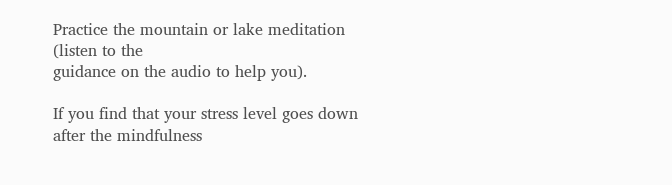Practice the mountain or lake meditation (listen to the
guidance on the audio to help you).

If you find that your stress level goes down after the mindfulness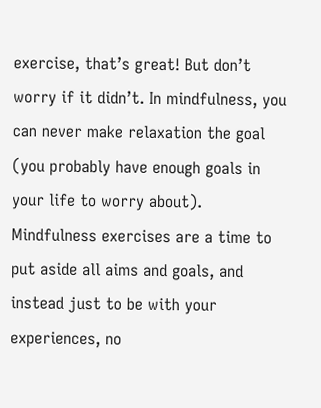exercise, that’s great! But don’t worry if it didn’t. In mindfulness, you can never make relaxation the goal (you probably have enough goals in your life to worry about). Mindfulness exercises are a time to put aside all aims and goals, and instead just to be with your experiences, no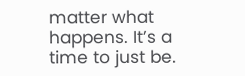matter what happens. It’s a time to just be.